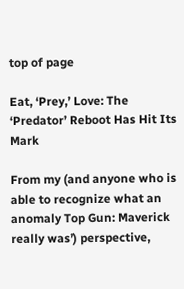top of page

Eat, ‘Prey,’ Love: The ‘Predator’ Reboot Has Hit Its Mark

From my (and anyone who is able to recognize what an anomaly Top Gun: Maverick really was’) perspective,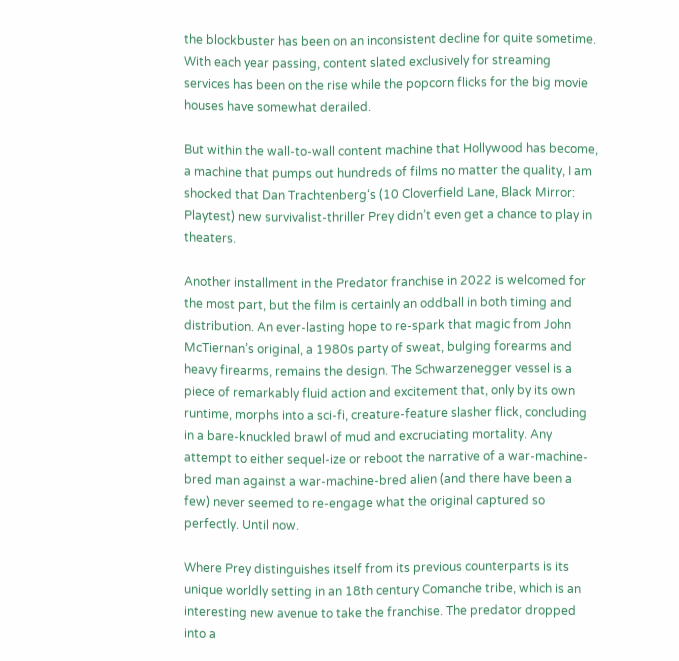the blockbuster has been on an inconsistent decline for quite sometime. With each year passing, content slated exclusively for streaming services has been on the rise while the popcorn flicks for the big movie houses have somewhat derailed.

But within the wall-to-wall content machine that Hollywood has become, a machine that pumps out hundreds of films no matter the quality, I am shocked that Dan Trachtenberg‘s (10 Cloverfield Lane, Black Mirror: Playtest) new survivalist-thriller Prey didn’t even get a chance to play in theaters.

Another installment in the Predator franchise in 2022 is welcomed for the most part, but the film is certainly an oddball in both timing and distribution. An ever-lasting hope to re-spark that magic from John McTiernan’s original, a 1980s party of sweat, bulging forearms and heavy firearms, remains the design. The Schwarzenegger vessel is a piece of remarkably fluid action and excitement that, only by its own runtime, morphs into a sci-fi, creature-feature slasher flick, concluding in a bare-knuckled brawl of mud and excruciating mortality. Any attempt to either sequel-ize or reboot the narrative of a war-machine-bred man against a war-machine-bred alien (and there have been a few) never seemed to re-engage what the original captured so perfectly. Until now.

Where Prey distinguishes itself from its previous counterparts is its unique worldly setting in an 18th century Comanche tribe, which is an interesting new avenue to take the franchise. The predator dropped into a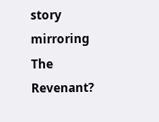story mirroring The Revenant?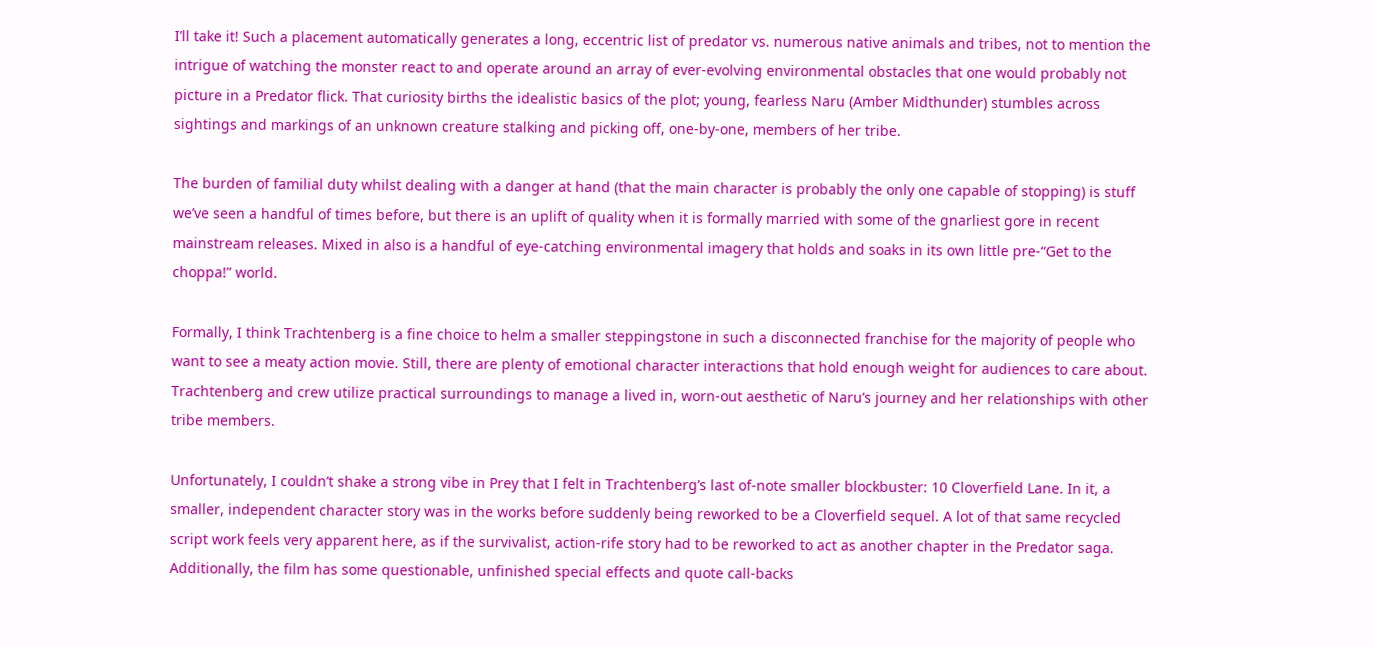I’ll take it! Such a placement automatically generates a long, eccentric list of predator vs. numerous native animals and tribes, not to mention the intrigue of watching the monster react to and operate around an array of ever-evolving environmental obstacles that one would probably not picture in a Predator flick. That curiosity births the idealistic basics of the plot; young, fearless Naru (Amber Midthunder) stumbles across sightings and markings of an unknown creature stalking and picking off, one-by-one, members of her tribe.

The burden of familial duty whilst dealing with a danger at hand (that the main character is probably the only one capable of stopping) is stuff we’ve seen a handful of times before, but there is an uplift of quality when it is formally married with some of the gnarliest gore in recent mainstream releases. Mixed in also is a handful of eye-catching environmental imagery that holds and soaks in its own little pre-“Get to the choppa!” world.

Formally, I think Trachtenberg is a fine choice to helm a smaller steppingstone in such a disconnected franchise for the majority of people who want to see a meaty action movie. Still, there are plenty of emotional character interactions that hold enough weight for audiences to care about. Trachtenberg and crew utilize practical surroundings to manage a lived in, worn-out aesthetic of Naru’s journey and her relationships with other tribe members.

Unfortunately, I couldn’t shake a strong vibe in Prey that I felt in Trachtenberg’s last of-note smaller blockbuster: 10 Cloverfield Lane. In it, a smaller, independent character story was in the works before suddenly being reworked to be a Cloverfield sequel. A lot of that same recycled script work feels very apparent here, as if the survivalist, action-rife story had to be reworked to act as another chapter in the Predator saga. Additionally, the film has some questionable, unfinished special effects and quote call-backs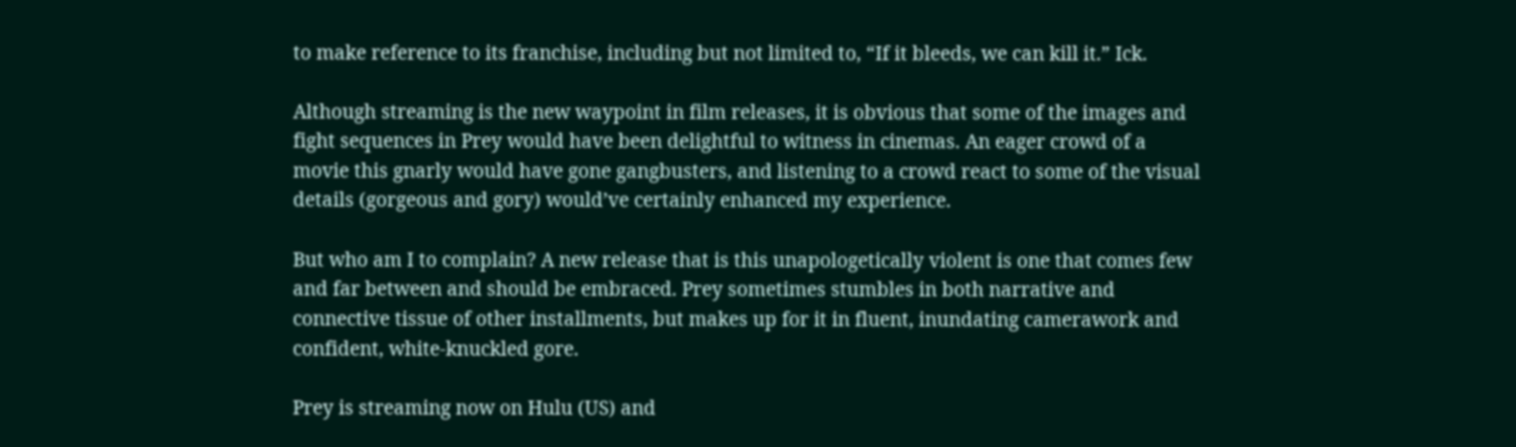to make reference to its franchise, including but not limited to, “If it bleeds, we can kill it.” Ick.

Although streaming is the new waypoint in film releases, it is obvious that some of the images and fight sequences in Prey would have been delightful to witness in cinemas. An eager crowd of a movie this gnarly would have gone gangbusters, and listening to a crowd react to some of the visual details (gorgeous and gory) would’ve certainly enhanced my experience.

But who am I to complain? A new release that is this unapologetically violent is one that comes few and far between and should be embraced. Prey sometimes stumbles in both narrative and connective tissue of other installments, but makes up for it in fluent, inundating camerawork and confident, white-knuckled gore.

Prey is streaming now on Hulu (US) and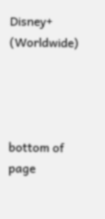Disney+ (Worldwide)




bottom of page